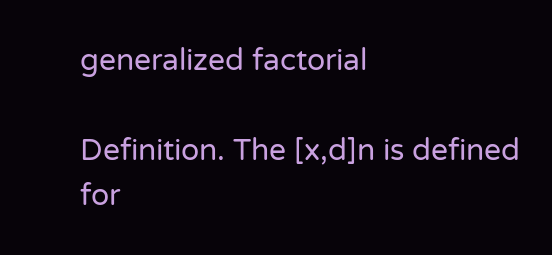generalized factorial

Definition. The [x,d]n is defined for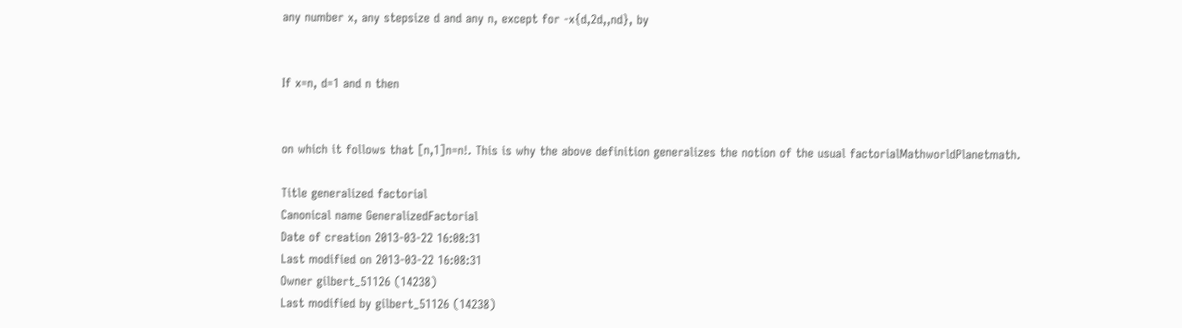any number x, any stepsize d and any n, except for -x{d,2d,,nd}, by


If x=n, d=1 and n then


on which it follows that [n,1]n=n!. This is why the above definition generalizes the notion of the usual factorialMathworldPlanetmath.

Title generalized factorial
Canonical name GeneralizedFactorial
Date of creation 2013-03-22 16:08:31
Last modified on 2013-03-22 16:08:31
Owner gilbert_51126 (14238)
Last modified by gilbert_51126 (14238)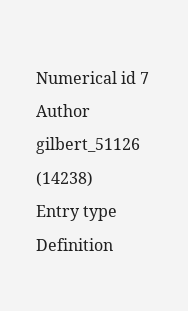Numerical id 7
Author gilbert_51126 (14238)
Entry type Definition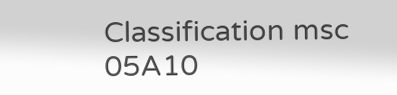Classification msc 05A10